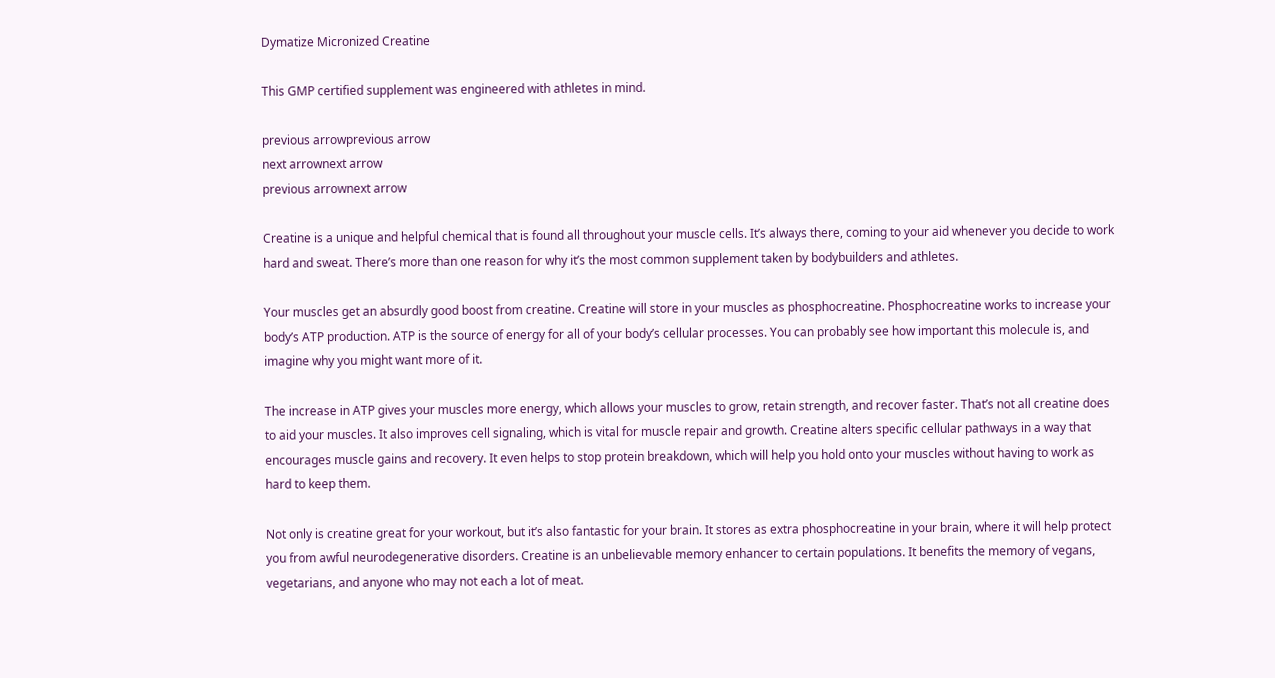Dymatize Micronized Creatine

This GMP certified supplement was engineered with athletes in mind.

previous arrowprevious arrow
next arrownext arrow
previous arrownext arrow

Creatine is a unique and helpful chemical that is found all throughout your muscle cells. It’s always there, coming to your aid whenever you decide to work hard and sweat. There’s more than one reason for why it’s the most common supplement taken by bodybuilders and athletes.

Your muscles get an absurdly good boost from creatine. Creatine will store in your muscles as phosphocreatine. Phosphocreatine works to increase your body’s ATP production. ATP is the source of energy for all of your body’s cellular processes. You can probably see how important this molecule is, and imagine why you might want more of it.

The increase in ATP gives your muscles more energy, which allows your muscles to grow, retain strength, and recover faster. That’s not all creatine does to aid your muscles. It also improves cell signaling, which is vital for muscle repair and growth. Creatine alters specific cellular pathways in a way that encourages muscle gains and recovery. It even helps to stop protein breakdown, which will help you hold onto your muscles without having to work as hard to keep them.

Not only is creatine great for your workout, but it’s also fantastic for your brain. It stores as extra phosphocreatine in your brain, where it will help protect you from awful neurodegenerative disorders. Creatine is an unbelievable memory enhancer to certain populations. It benefits the memory of vegans, vegetarians, and anyone who may not each a lot of meat.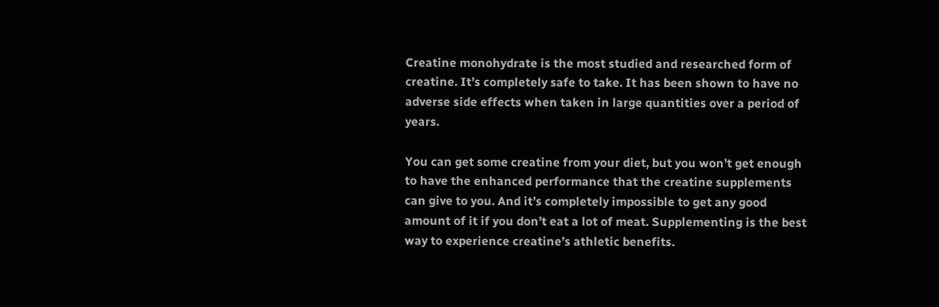Creatine monohydrate is the most studied and researched form of creatine. It’s completely safe to take. It has been shown to have no adverse side effects when taken in large quantities over a period of years.

You can get some creatine from your diet, but you won’t get enough to have the enhanced performance that the creatine supplements can give to you. And it’s completely impossible to get any good amount of it if you don’t eat a lot of meat. Supplementing is the best way to experience creatine’s athletic benefits.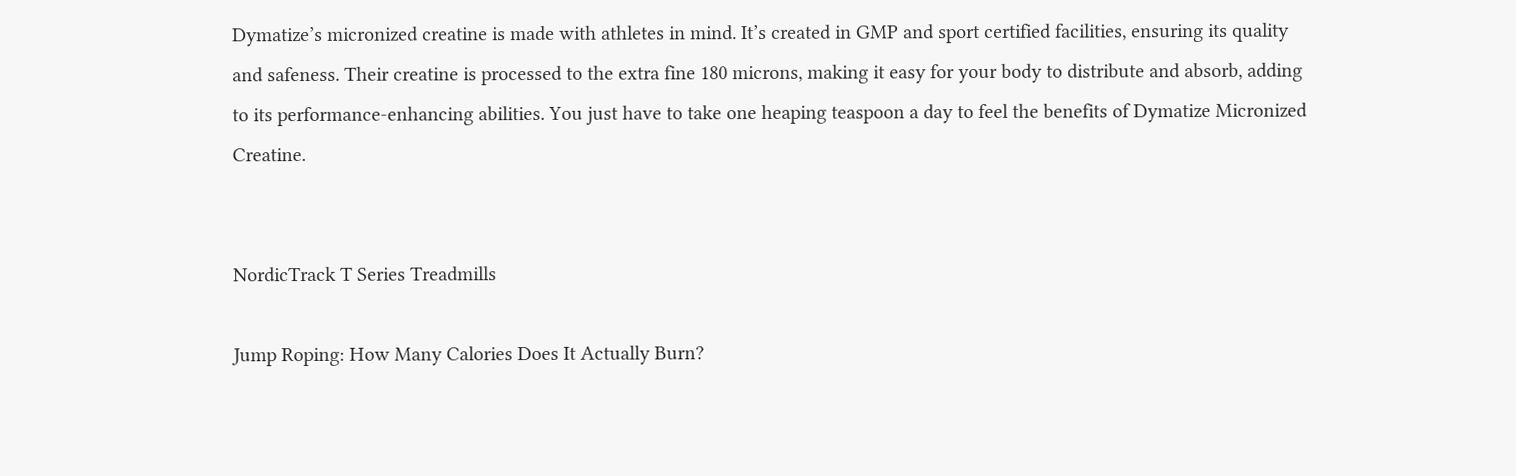Dymatize’s micronized creatine is made with athletes in mind. It’s created in GMP and sport certified facilities, ensuring its quality and safeness. Their creatine is processed to the extra fine 180 microns, making it easy for your body to distribute and absorb, adding to its performance-enhancing abilities. You just have to take one heaping teaspoon a day to feel the benefits of Dymatize Micronized Creatine.


NordicTrack T Series Treadmills

Jump Roping: How Many Calories Does It Actually Burn?